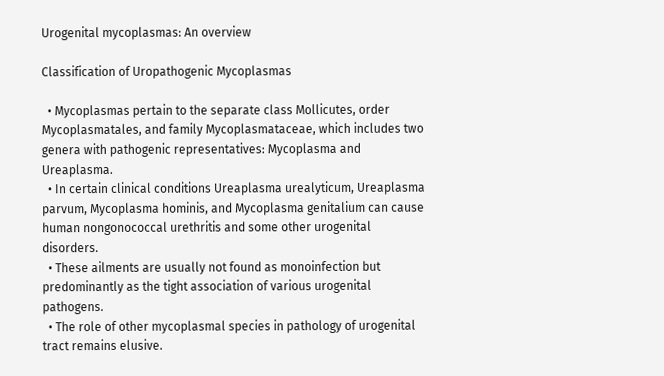Urogenital mycoplasmas: An overview

Classification of Uropathogenic Mycoplasmas

  • Mycoplasmas pertain to the separate class Mollicutes, order Mycoplasmatales, and family Mycoplasmataceae, which includes two genera with pathogenic representatives: Mycoplasma and Ureaplasma.
  • In certain clinical conditions Ureaplasma urealyticum, Ureaplasma parvum, Mycoplasma hominis, and Mycoplasma genitalium can cause human nongonococcal urethritis and some other urogenital disorders.
  • These ailments are usually not found as monoinfection but predominantly as the tight association of various urogenital pathogens.
  • The role of other mycoplasmal species in pathology of urogenital tract remains elusive.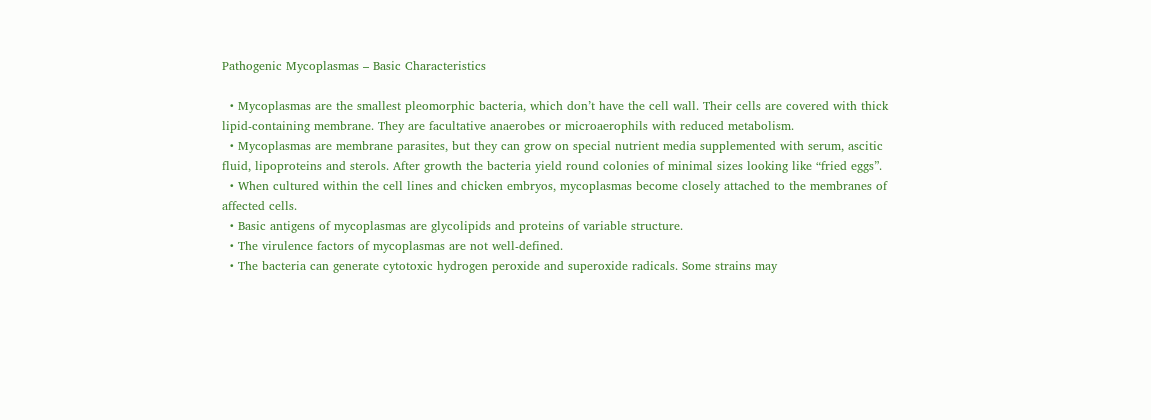Pathogenic Mycoplasmas – Basic Characteristics

  • Mycoplasmas are the smallest pleomorphic bacteria, which don’t have the cell wall. Their cells are covered with thick lipid-containing membrane. They are facultative anaerobes or microaerophils with reduced metabolism.
  • Mycoplasmas are membrane parasites, but they can grow on special nutrient media supplemented with serum, ascitic fluid, lipoproteins and sterols. After growth the bacteria yield round colonies of minimal sizes looking like “fried eggs”.
  • When cultured within the cell lines and chicken embryos, mycoplasmas become closely attached to the membranes of affected cells.
  • Basic antigens of mycoplasmas are glycolipids and proteins of variable structure.
  • The virulence factors of mycoplasmas are not well-defined.
  • The bacteria can generate cytotoxic hydrogen peroxide and superoxide radicals. Some strains may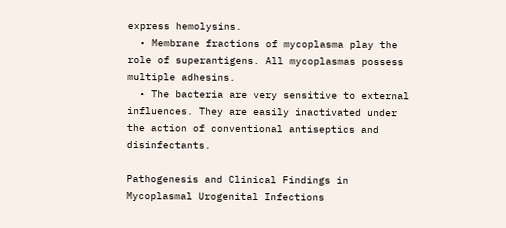express hemolysins.
  • Membrane fractions of mycoplasma play the role of superantigens. All mycoplasmas possess multiple adhesins.
  • The bacteria are very sensitive to external influences. They are easily inactivated under the action of conventional antiseptics and disinfectants.

Pathogenesis and Clinical Findings in Mycoplasmal Urogenital Infections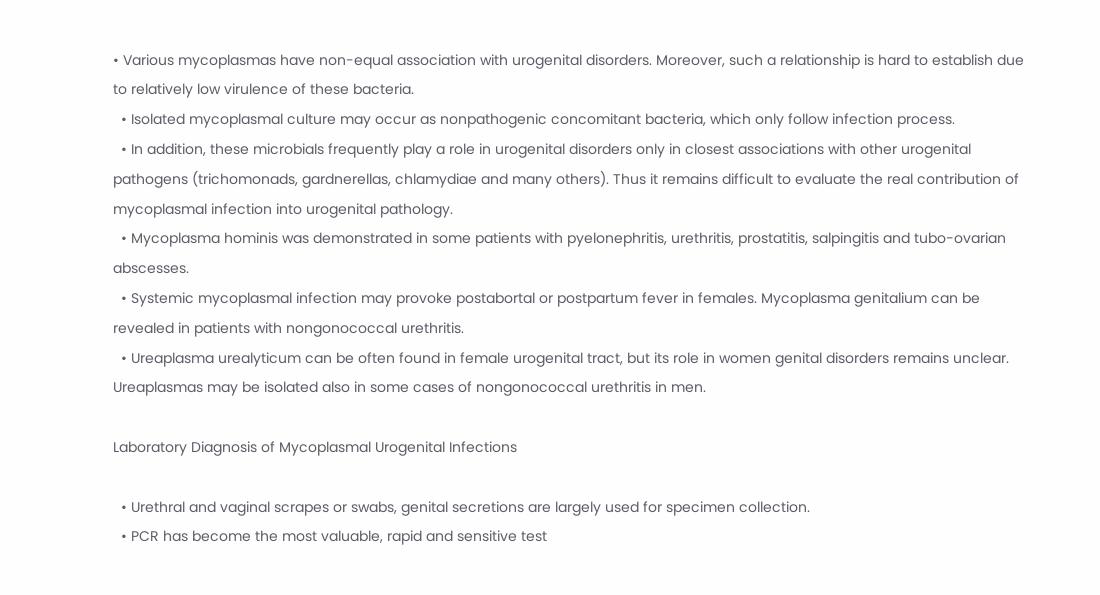• Various mycoplasmas have non-equal association with urogenital disorders. Moreover, such a relationship is hard to establish due to relatively low virulence of these bacteria.
  • Isolated mycoplasmal culture may occur as nonpathogenic concomitant bacteria, which only follow infection process.
  • In addition, these microbials frequently play a role in urogenital disorders only in closest associations with other urogenital pathogens (trichomonads, gardnerellas, chlamydiae and many others). Thus it remains difficult to evaluate the real contribution of mycoplasmal infection into urogenital pathology.
  • Mycoplasma hominis was demonstrated in some patients with pyelonephritis, urethritis, prostatitis, salpingitis and tubo-ovarian abscesses.
  • Systemic mycoplasmal infection may provoke postabortal or postpartum fever in females. Mycoplasma genitalium can be revealed in patients with nongonococcal urethritis.
  • Ureaplasma urealyticum can be often found in female urogenital tract, but its role in women genital disorders remains unclear. Ureaplasmas may be isolated also in some cases of nongonococcal urethritis in men.

Laboratory Diagnosis of Mycoplasmal Urogenital Infections

  • Urethral and vaginal scrapes or swabs, genital secretions are largely used for specimen collection.
  • PCR has become the most valuable, rapid and sensitive test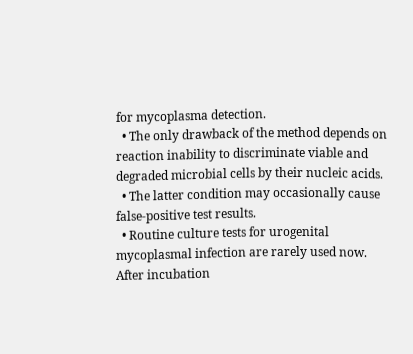for mycoplasma detection.
  • The only drawback of the method depends on reaction inability to discriminate viable and degraded microbial cells by their nucleic acids.
  • The latter condition may occasionally cause false-positive test results.
  • Routine culture tests for urogenital mycoplasmal infection are rarely used now. After incubation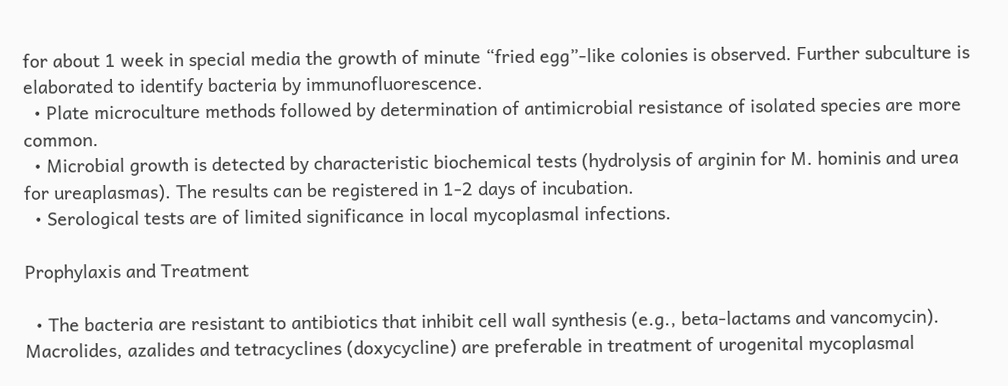for about 1 week in special media the growth of minute “fried egg”-like colonies is observed. Further subculture is elaborated to identify bacteria by immunofluorescence.
  • Plate microculture methods followed by determination of antimicrobial resistance of isolated species are more common.
  • Microbial growth is detected by characteristic biochemical tests (hydrolysis of arginin for M. hominis and urea for ureaplasmas). The results can be registered in 1-2 days of incubation.
  • Serological tests are of limited significance in local mycoplasmal infections.

Prophylaxis and Treatment

  • The bacteria are resistant to antibiotics that inhibit cell wall synthesis (e.g., beta-lactams and vancomycin). Macrolides, azalides and tetracyclines (doxycycline) are preferable in treatment of urogenital mycoplasmal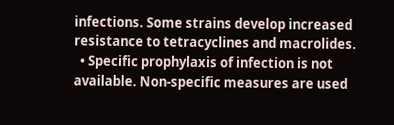infections. Some strains develop increased resistance to tetracyclines and macrolides.
  • Specific prophylaxis of infection is not available. Non-specific measures are used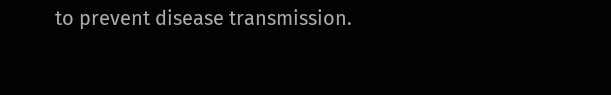to prevent disease transmission.